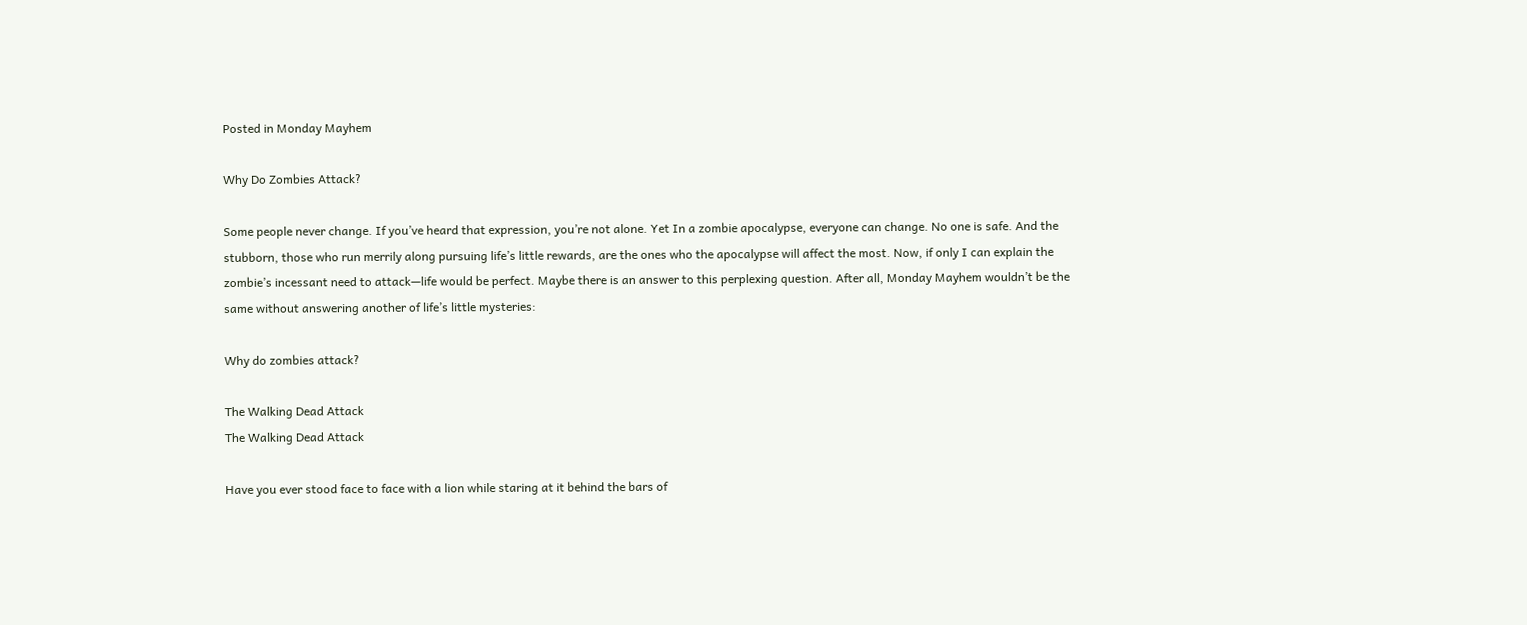Posted in Monday Mayhem

Why Do Zombies Attack?

Some people never change. If you’ve heard that expression, you’re not alone. Yet In a zombie apocalypse, everyone can change. No one is safe. And the stubborn, those who run merrily along pursuing life’s little rewards, are the ones who the apocalypse will affect the most. Now, if only I can explain the zombie’s incessant need to attack—life would be perfect. Maybe there is an answer to this perplexing question. After all, Monday Mayhem wouldn’t be the same without answering another of life’s little mysteries:

Why do zombies attack?

The Walking Dead Attack
The Walking Dead Attack

Have you ever stood face to face with a lion while staring at it behind the bars of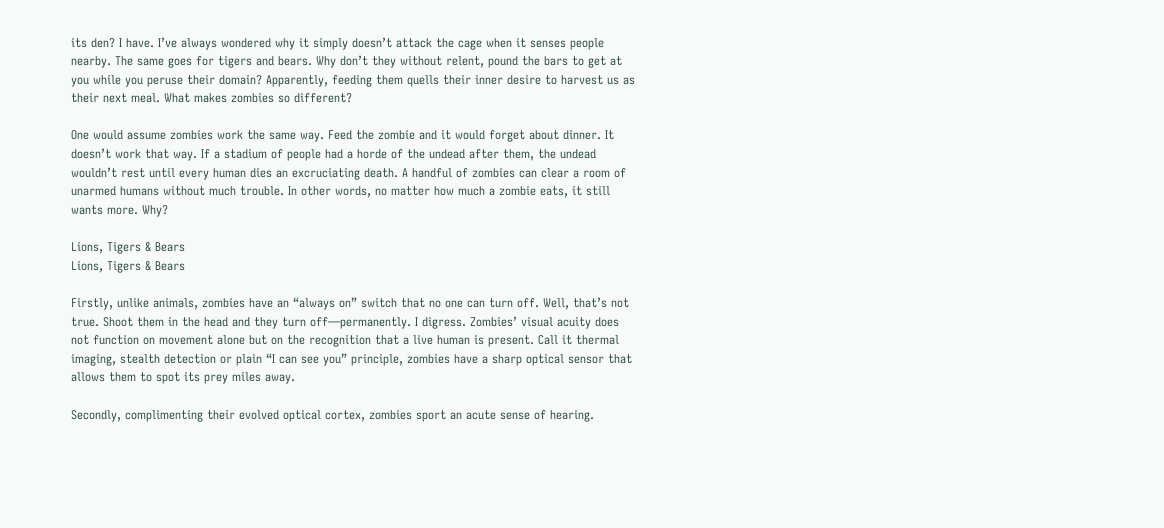its den? I have. I’ve always wondered why it simply doesn’t attack the cage when it senses people nearby. The same goes for tigers and bears. Why don’t they without relent, pound the bars to get at you while you peruse their domain? Apparently, feeding them quells their inner desire to harvest us as their next meal. What makes zombies so different?

One would assume zombies work the same way. Feed the zombie and it would forget about dinner. It doesn’t work that way. If a stadium of people had a horde of the undead after them, the undead wouldn’t rest until every human dies an excruciating death. A handful of zombies can clear a room of unarmed humans without much trouble. In other words, no matter how much a zombie eats, it still wants more. Why?

Lions, Tigers & Bears
Lions, Tigers & Bears

Firstly, unlike animals, zombies have an “always on” switch that no one can turn off. Well, that’s not true. Shoot them in the head and they turn off—permanently. I digress. Zombies’ visual acuity does not function on movement alone but on the recognition that a live human is present. Call it thermal imaging, stealth detection or plain “I can see you” principle, zombies have a sharp optical sensor that allows them to spot its prey miles away.

Secondly, complimenting their evolved optical cortex, zombies sport an acute sense of hearing.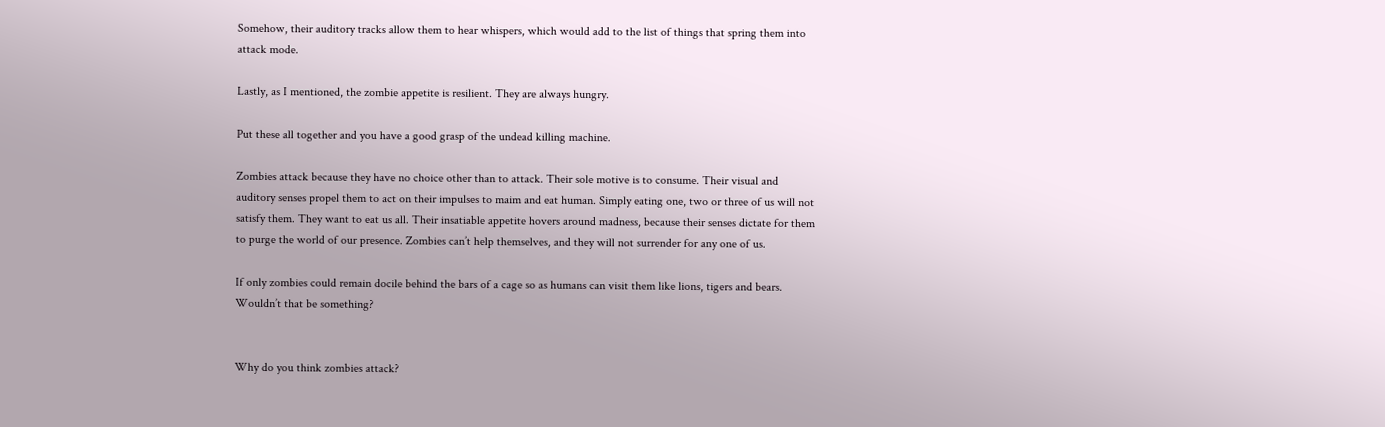Somehow, their auditory tracks allow them to hear whispers, which would add to the list of things that spring them into attack mode.

Lastly, as I mentioned, the zombie appetite is resilient. They are always hungry.

Put these all together and you have a good grasp of the undead killing machine.

Zombies attack because they have no choice other than to attack. Their sole motive is to consume. Their visual and auditory senses propel them to act on their impulses to maim and eat human. Simply eating one, two or three of us will not satisfy them. They want to eat us all. Their insatiable appetite hovers around madness, because their senses dictate for them to purge the world of our presence. Zombies can’t help themselves, and they will not surrender for any one of us.

If only zombies could remain docile behind the bars of a cage so as humans can visit them like lions, tigers and bears. Wouldn’t that be something?


Why do you think zombies attack?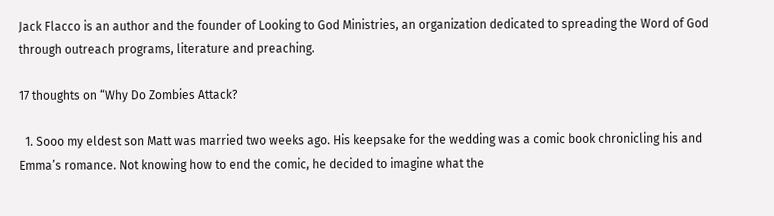Jack Flacco is an author and the founder of Looking to God Ministries, an organization dedicated to spreading the Word of God through outreach programs, literature and preaching.

17 thoughts on “Why Do Zombies Attack?

  1. Sooo my eldest son Matt was married two weeks ago. His keepsake for the wedding was a comic book chronicling his and Emma’s romance. Not knowing how to end the comic, he decided to imagine what the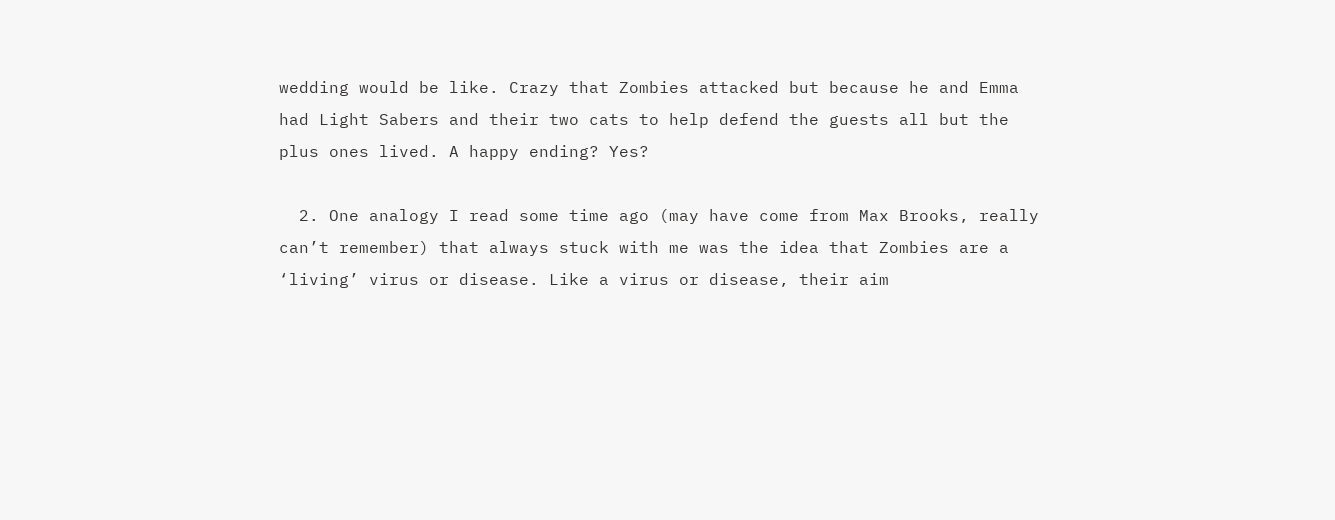wedding would be like. Crazy that Zombies attacked but because he and Emma had Light Sabers and their two cats to help defend the guests all but the plus ones lived. A happy ending? Yes?

  2. One analogy I read some time ago (may have come from Max Brooks, really can’t remember) that always stuck with me was the idea that Zombies are a ‘living’ virus or disease. Like a virus or disease, their aim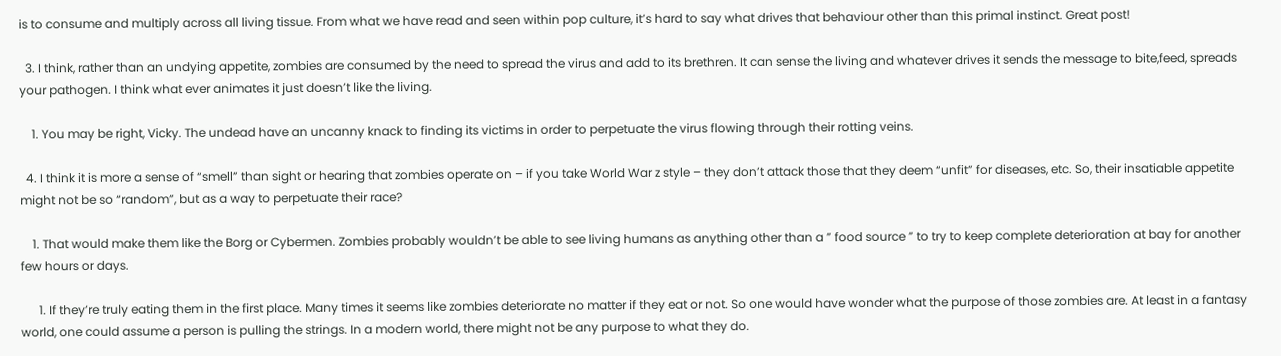is to consume and multiply across all living tissue. From what we have read and seen within pop culture, it’s hard to say what drives that behaviour other than this primal instinct. Great post!

  3. I think, rather than an undying appetite, zombies are consumed by the need to spread the virus and add to its brethren. It can sense the living and whatever drives it sends the message to bite,feed, spreads your pathogen. I think what ever animates it just doesn’t like the living.

    1. You may be right, Vicky. The undead have an uncanny knack to finding its victims in order to perpetuate the virus flowing through their rotting veins.

  4. I think it is more a sense of “smell” than sight or hearing that zombies operate on – if you take World War z style – they don’t attack those that they deem “unfit” for diseases, etc. So, their insatiable appetite might not be so “random”, but as a way to perpetuate their race?

    1. That would make them like the Borg or Cybermen. Zombies probably wouldn’t be able to see living humans as anything other than a ” food source ” to try to keep complete deterioration at bay for another few hours or days.

      1. If they’re truly eating them in the first place. Many times it seems like zombies deteriorate no matter if they eat or not. So one would have wonder what the purpose of those zombies are. At least in a fantasy world, one could assume a person is pulling the strings. In a modern world, there might not be any purpose to what they do.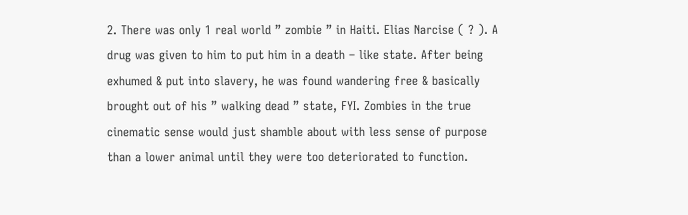2. There was only 1 real world ” zombie ” in Haiti. Elias Narcise ( ? ). A drug was given to him to put him in a death – like state. After being exhumed & put into slavery, he was found wandering free & basically brought out of his ” walking dead ” state, FYI. Zombies in the true cinematic sense would just shamble about with less sense of purpose than a lower animal until they were too deteriorated to function.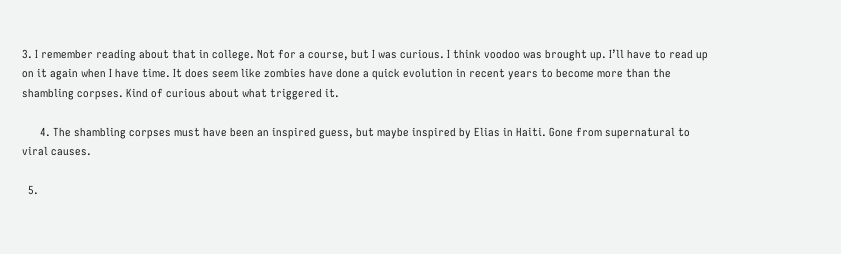3. I remember reading about that in college. Not for a course, but I was curious. I think voodoo was brought up. I’ll have to read up on it again when I have time. It does seem like zombies have done a quick evolution in recent years to become more than the shambling corpses. Kind of curious about what triggered it.

      4. The shambling corpses must have been an inspired guess, but maybe inspired by Elias in Haiti. Gone from supernatural to viral causes.

  5.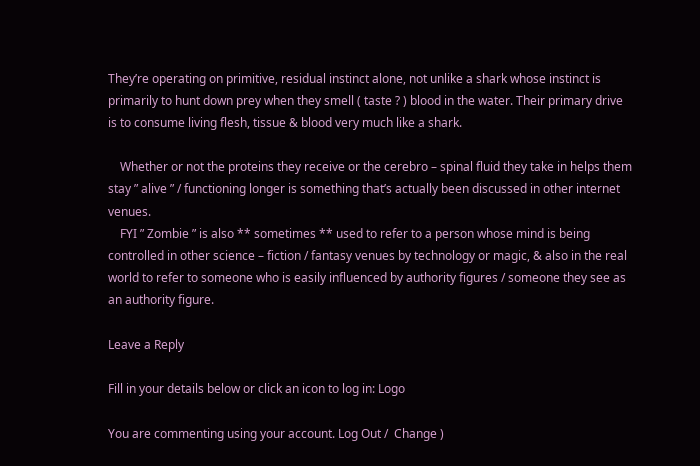They’re operating on primitive, residual instinct alone, not unlike a shark whose instinct is primarily to hunt down prey when they smell ( taste ? ) blood in the water. Their primary drive is to consume living flesh, tissue & blood very much like a shark.

    Whether or not the proteins they receive or the cerebro – spinal fluid they take in helps them stay ” alive ” / functioning longer is something that’s actually been discussed in other internet venues.
    FYI ” Zombie ” is also ** sometimes ** used to refer to a person whose mind is being controlled in other science – fiction / fantasy venues by technology or magic, & also in the real world to refer to someone who is easily influenced by authority figures / someone they see as an authority figure.

Leave a Reply

Fill in your details below or click an icon to log in: Logo

You are commenting using your account. Log Out /  Change )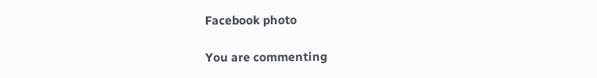Facebook photo

You are commenting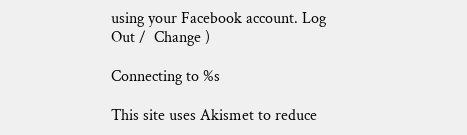using your Facebook account. Log Out /  Change )

Connecting to %s

This site uses Akismet to reduce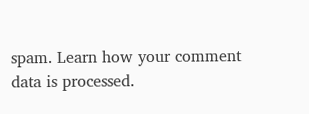spam. Learn how your comment data is processed.